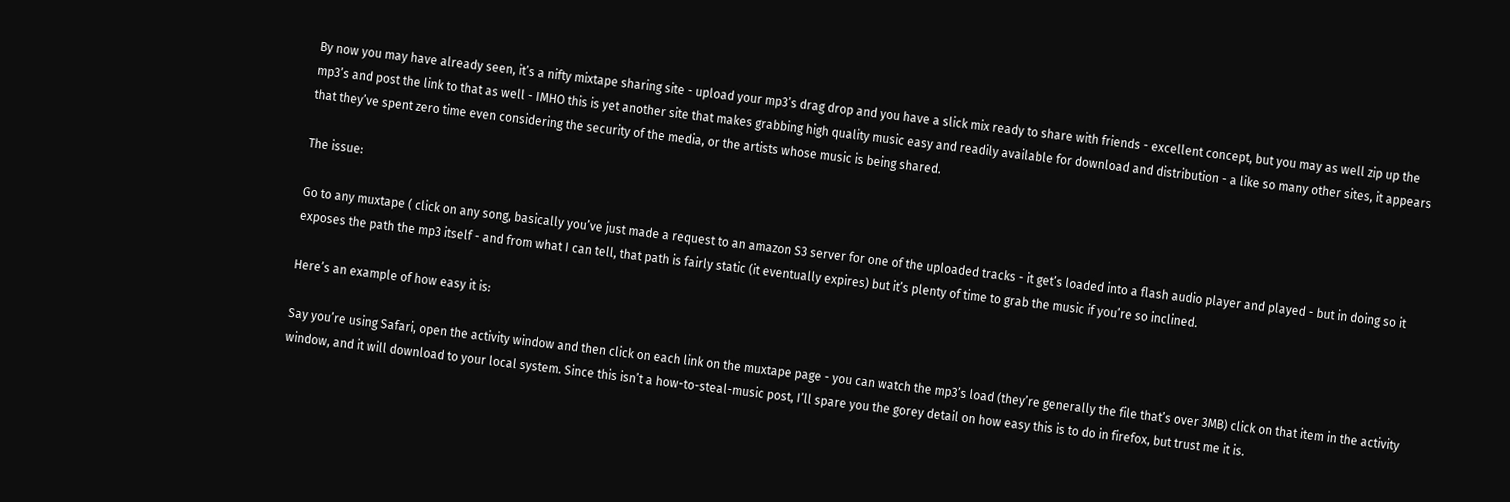By now you may have already seen, it’s a nifty mixtape sharing site - upload your mp3’s drag drop and you have a slick mix ready to share with friends - excellent concept, but you may as well zip up the mp3’s and post the link to that as well - IMHO this is yet another site that makes grabbing high quality music easy and readily available for download and distribution - a like so many other sites, it appears that they’ve spent zero time even considering the security of the media, or the artists whose music is being shared.

The issue:

Go to any muxtape ( click on any song, basically you’ve just made a request to an amazon S3 server for one of the uploaded tracks - it get’s loaded into a flash audio player and played - but in doing so it exposes the path the mp3 itself - and from what I can tell, that path is fairly static (it eventually expires) but it’s plenty of time to grab the music if you’re so inclined.

Here’s an example of how easy it is:

Say you’re using Safari, open the activity window and then click on each link on the muxtape page - you can watch the mp3’s load (they’re generally the file that’s over 3MB) click on that item in the activity window, and it will download to your local system. Since this isn’t a how-to-steal-music post, I’ll spare you the gorey detail on how easy this is to do in firefox, but trust me it is.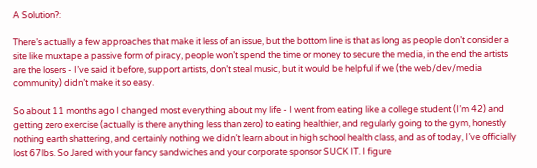A Solution?:

There’s actually a few approaches that make it less of an issue, but the bottom line is that as long as people don’t consider a site like muxtape a passive form of piracy, people won’t spend the time or money to secure the media, in the end the artists are the losers - I’ve said it before, support artists, don’t steal music, but it would be helpful if we (the web/dev/media community) didn’t make it so easy.

So about 11 months ago I changed most everything about my life - I went from eating like a college student (I’m 42) and getting zero exercise (actually is there anything less than zero) to eating healthier, and regularly going to the gym, honestly nothing earth shattering, and certainly nothing we didn’t learn about in high school health class, and as of today, I’ve officially lost 67lbs. So Jared with your fancy sandwiches and your corporate sponsor SUCK IT. I figure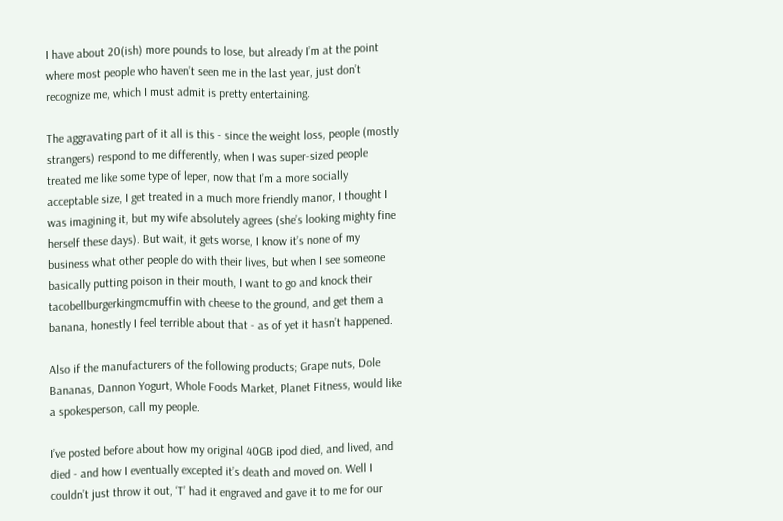I have about 20(ish) more pounds to lose, but already I’m at the point where most people who haven’t seen me in the last year, just don’t recognize me, which I must admit is pretty entertaining.

The aggravating part of it all is this - since the weight loss, people (mostly strangers) respond to me differently, when I was super-sized people treated me like some type of leper, now that I’m a more socially acceptable size, I get treated in a much more friendly manor, I thought I was imagining it, but my wife absolutely agrees (she’s looking mighty fine herself these days). But wait, it gets worse, I know it’s none of my business what other people do with their lives, but when I see someone basically putting poison in their mouth, I want to go and knock their tacobellburgerkingmcmuffin with cheese to the ground, and get them a banana, honestly I feel terrible about that - as of yet it hasn’t happened.

Also if the manufacturers of the following products; Grape nuts, Dole Bananas, Dannon Yogurt, Whole Foods Market, Planet Fitness, would like a spokesperson, call my people.

I’ve posted before about how my original 40GB ipod died, and lived, and died - and how I eventually excepted it’s death and moved on. Well I couldn’t just throw it out, ‘T’ had it engraved and gave it to me for our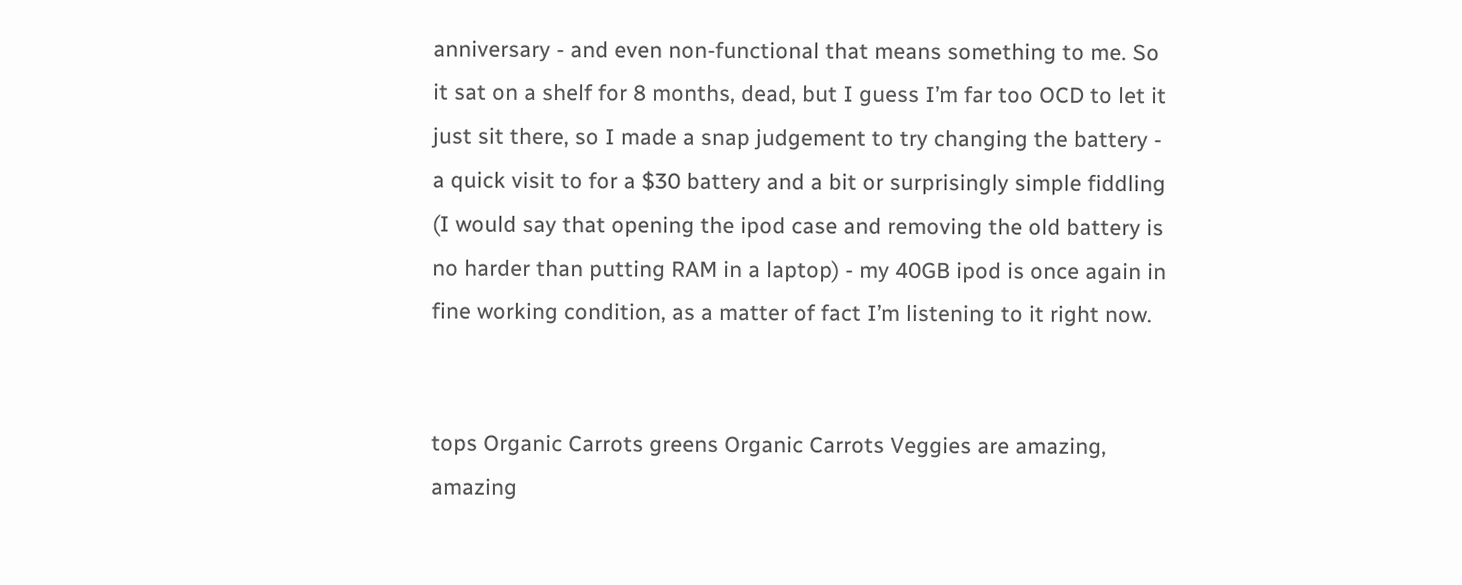anniversary - and even non-functional that means something to me. So it sat on a shelf for 8 months, dead, but I guess I’m far too OCD to let it just sit there, so I made a snap judgement to try changing the battery - a quick visit to for a $30 battery and a bit or surprisingly simple fiddling (I would say that opening the ipod case and removing the old battery is no harder than putting RAM in a laptop) - my 40GB ipod is once again in fine working condition, as a matter of fact I’m listening to it right now.


tops Organic Carrots greens Organic Carrots Veggies are amazing, amazing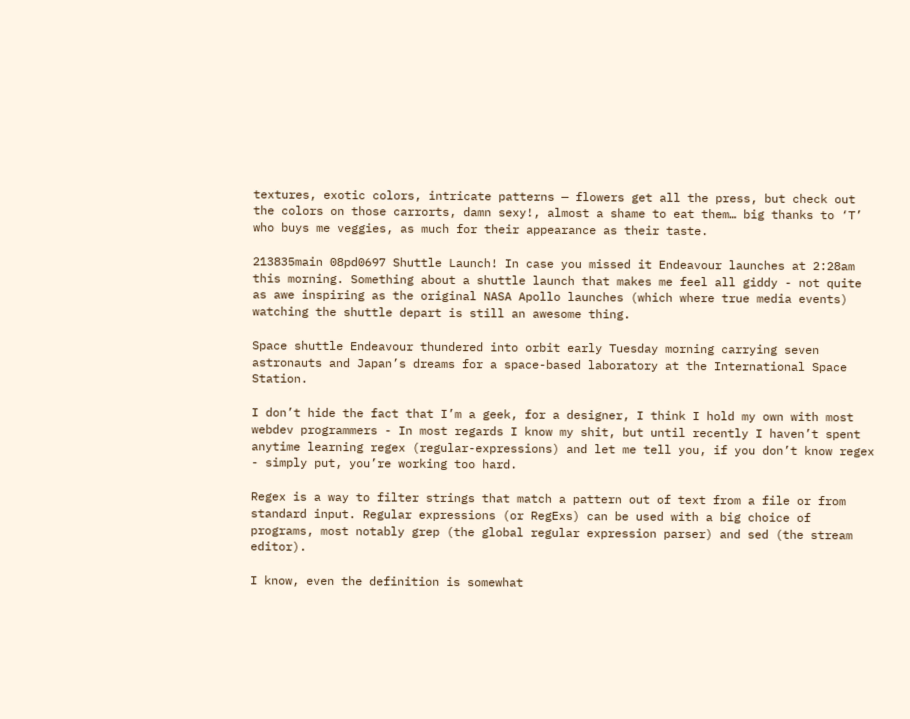textures, exotic colors, intricate patterns — flowers get all the press, but check out the colors on those carrorts, damn sexy!, almost a shame to eat them… big thanks to ‘T’ who buys me veggies, as much for their appearance as their taste.

213835main 08pd0697 Shuttle Launch! In case you missed it Endeavour launches at 2:28am this morning. Something about a shuttle launch that makes me feel all giddy - not quite as awe inspiring as the original NASA Apollo launches (which where true media events) watching the shuttle depart is still an awesome thing.

Space shuttle Endeavour thundered into orbit early Tuesday morning carrying seven astronauts and Japan’s dreams for a space-based laboratory at the International Space Station.

I don’t hide the fact that I’m a geek, for a designer, I think I hold my own with most webdev programmers - In most regards I know my shit, but until recently I haven’t spent anytime learning regex (regular-expressions) and let me tell you, if you don’t know regex - simply put, you’re working too hard.

Regex is a way to filter strings that match a pattern out of text from a file or from standard input. Regular expressions (or RegExs) can be used with a big choice of programs, most notably grep (the global regular expression parser) and sed (the stream editor).

I know, even the definition is somewhat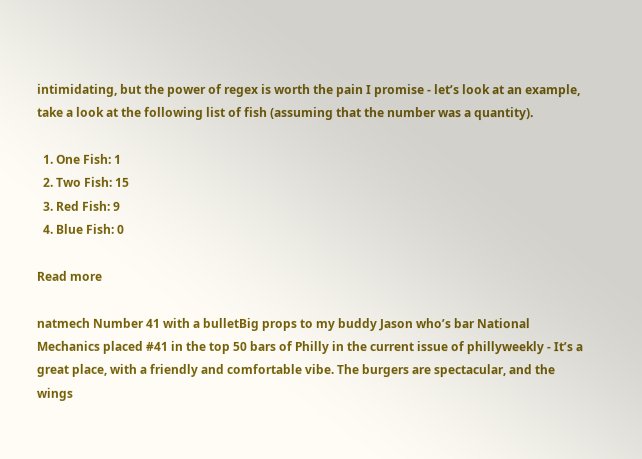intimidating, but the power of regex is worth the pain I promise - let’s look at an example, take a look at the following list of fish (assuming that the number was a quantity).

  1. One Fish: 1
  2. Two Fish: 15
  3. Red Fish: 9
  4. Blue Fish: 0

Read more

natmech Number 41 with a bulletBig props to my buddy Jason who’s bar National Mechanics placed #41 in the top 50 bars of Philly in the current issue of phillyweekly - It’s a great place, with a friendly and comfortable vibe. The burgers are spectacular, and the wings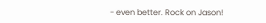- even better. Rock on Jason!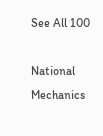See All 100

National Mechanics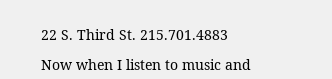22 S. Third St. 215.701.4883

Now when I listen to music and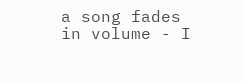a song fades in volume - I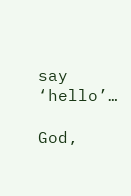say ‘hello’…

God,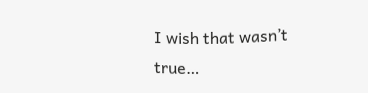I wish that wasn’t true…